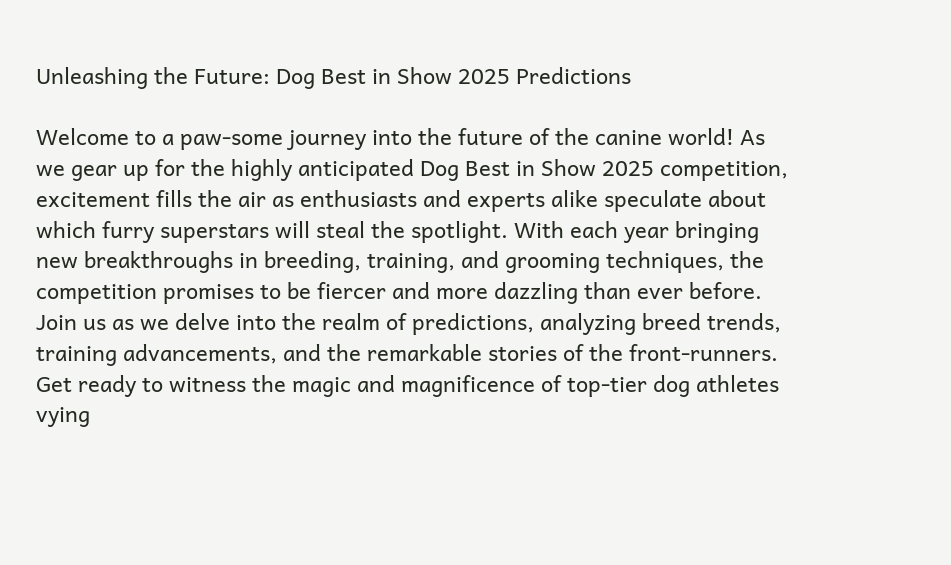Unleashing the Future: Dog Best in Show 2025 Predictions

Welcome to a paw-some journey into the future of the canine world! As we gear up for the highly anticipated Dog Best in Show 2025 competition, excitement fills the air as enthusiasts and experts alike speculate about which furry superstars will steal the spotlight. With each year bringing new breakthroughs in breeding, training, and grooming techniques, the competition promises to be fiercer and more dazzling than ever before. Join us as we delve into the realm of predictions, analyzing breed trends, training advancements, and the remarkable stories of the front-runners. Get ready to witness the magic and magnificence of top-tier dog athletes vying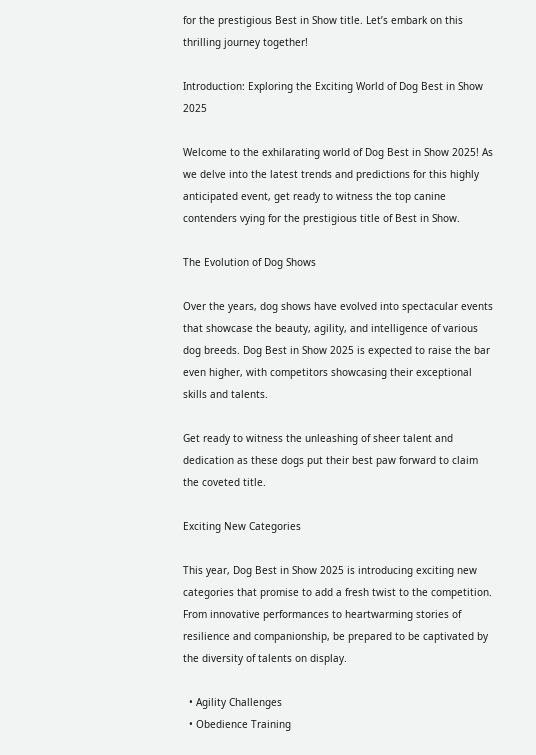for the prestigious Best in Show title. Let’s embark on this thrilling journey together!

Introduction: Exploring the Exciting World of Dog Best in Show 2025

Welcome to the exhilarating world of Dog Best in Show 2025! As we delve into the latest trends and predictions for this highly anticipated event, get ready to witness the top canine contenders vying for the prestigious title of Best in Show.

The Evolution of Dog Shows

Over the years, dog shows have evolved into spectacular events that showcase the beauty, agility, and intelligence of various dog breeds. Dog Best in Show 2025 is expected to raise the bar even higher, with competitors showcasing their exceptional skills and talents.

Get ready to witness the unleashing of sheer talent and dedication as these dogs put their best paw forward to claim the coveted title.

Exciting New Categories

This year, Dog Best in Show 2025 is introducing exciting new categories that promise to add a fresh twist to the competition. From innovative performances to heartwarming stories of resilience and companionship, be prepared to be captivated by the diversity of talents on display.

  • Agility Challenges
  • Obedience Training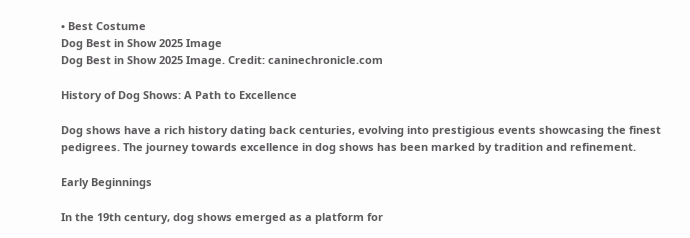• Best Costume
Dog Best in Show 2025 Image
Dog Best in Show 2025 Image. Credit: caninechronicle.com

History of Dog Shows: A Path to Excellence

Dog shows have a rich history dating back centuries, evolving into prestigious events showcasing the finest pedigrees. The journey towards excellence in dog shows has been marked by tradition and refinement.

Early Beginnings

In the 19th century, dog shows emerged as a platform for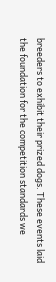breeders to exhibit their prized dogs. These events laid the foundation for the competition standards we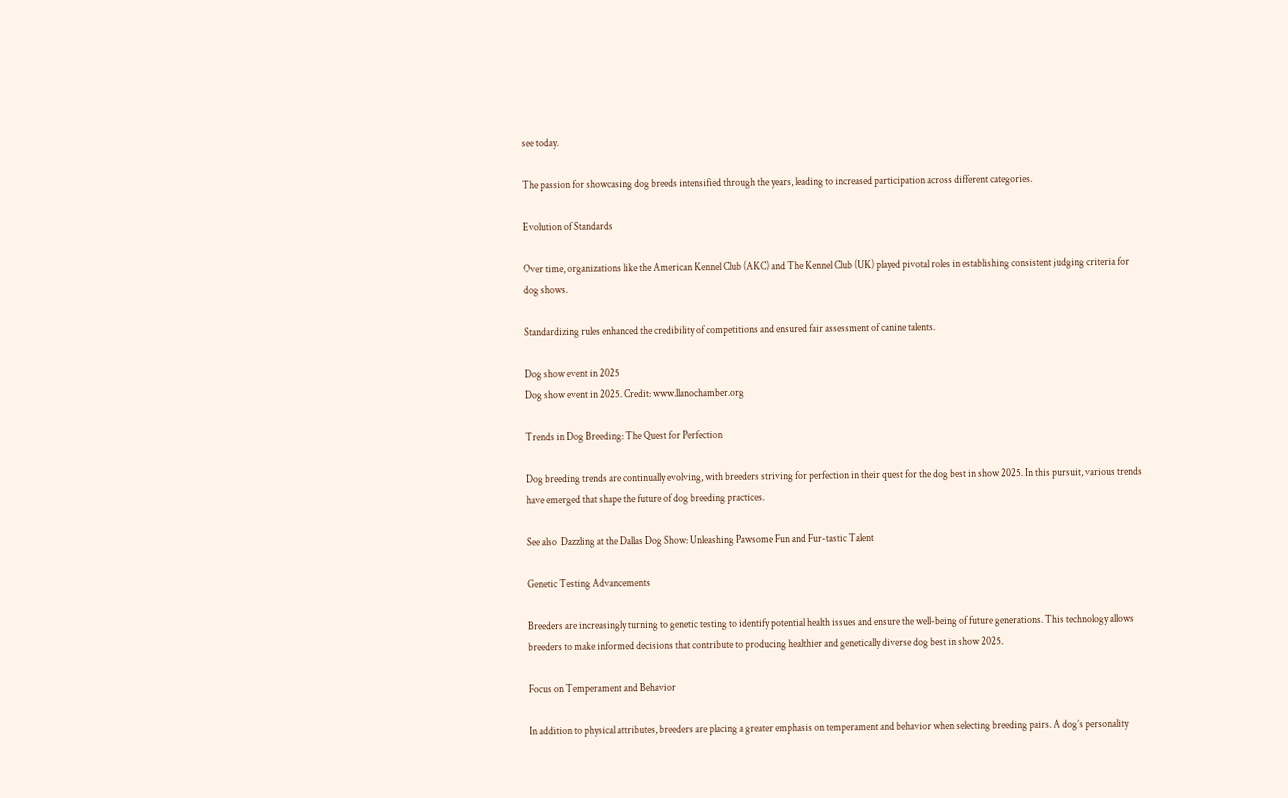see today.

The passion for showcasing dog breeds intensified through the years, leading to increased participation across different categories.

Evolution of Standards

Over time, organizations like the American Kennel Club (AKC) and The Kennel Club (UK) played pivotal roles in establishing consistent judging criteria for dog shows.

Standardizing rules enhanced the credibility of competitions and ensured fair assessment of canine talents.

Dog show event in 2025
Dog show event in 2025. Credit: www.llanochamber.org

Trends in Dog Breeding: The Quest for Perfection

Dog breeding trends are continually evolving, with breeders striving for perfection in their quest for the dog best in show 2025. In this pursuit, various trends have emerged that shape the future of dog breeding practices.

See also  Dazzling at the Dallas Dog Show: Unleashing Pawsome Fun and Fur-tastic Talent

Genetic Testing Advancements

Breeders are increasingly turning to genetic testing to identify potential health issues and ensure the well-being of future generations. This technology allows breeders to make informed decisions that contribute to producing healthier and genetically diverse dog best in show 2025.

Focus on Temperament and Behavior

In addition to physical attributes, breeders are placing a greater emphasis on temperament and behavior when selecting breeding pairs. A dog’s personality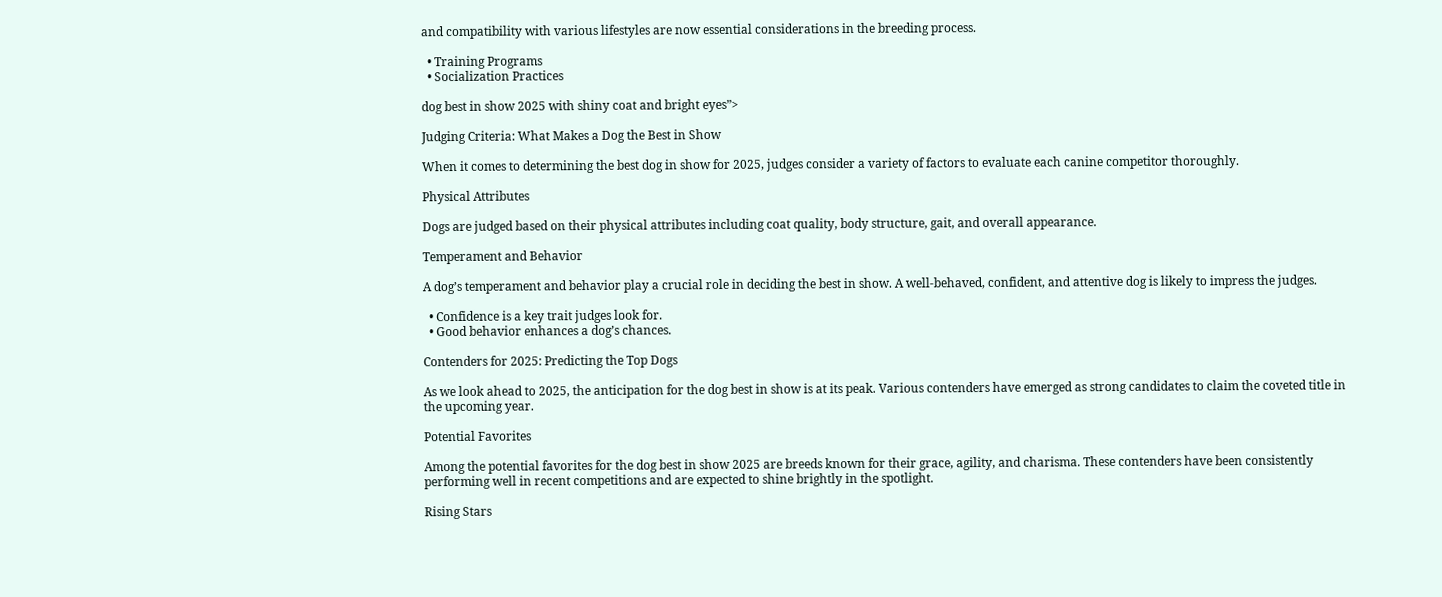and compatibility with various lifestyles are now essential considerations in the breeding process.

  • Training Programs
  • Socialization Practices

dog best in show 2025 with shiny coat and bright eyes”>

Judging Criteria: What Makes a Dog the Best in Show

When it comes to determining the best dog in show for 2025, judges consider a variety of factors to evaluate each canine competitor thoroughly.

Physical Attributes

Dogs are judged based on their physical attributes including coat quality, body structure, gait, and overall appearance.

Temperament and Behavior

A dog’s temperament and behavior play a crucial role in deciding the best in show. A well-behaved, confident, and attentive dog is likely to impress the judges.

  • Confidence is a key trait judges look for.
  • Good behavior enhances a dog’s chances.

Contenders for 2025: Predicting the Top Dogs

As we look ahead to 2025, the anticipation for the dog best in show is at its peak. Various contenders have emerged as strong candidates to claim the coveted title in the upcoming year.

Potential Favorites

Among the potential favorites for the dog best in show 2025 are breeds known for their grace, agility, and charisma. These contenders have been consistently performing well in recent competitions and are expected to shine brightly in the spotlight.

Rising Stars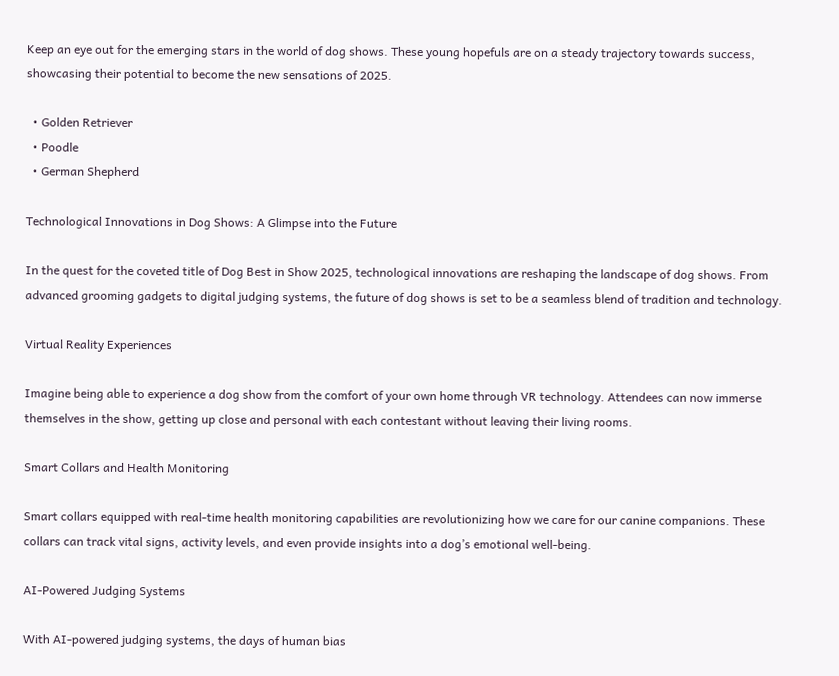Keep an eye out for the emerging stars in the world of dog shows. These young hopefuls are on a steady trajectory towards success, showcasing their potential to become the new sensations of 2025.

  • Golden Retriever
  • Poodle
  • German Shepherd

Technological Innovations in Dog Shows: A Glimpse into the Future

In the quest for the coveted title of Dog Best in Show 2025, technological innovations are reshaping the landscape of dog shows. From advanced grooming gadgets to digital judging systems, the future of dog shows is set to be a seamless blend of tradition and technology.

Virtual Reality Experiences

Imagine being able to experience a dog show from the comfort of your own home through VR technology. Attendees can now immerse themselves in the show, getting up close and personal with each contestant without leaving their living rooms.

Smart Collars and Health Monitoring

Smart collars equipped with real-time health monitoring capabilities are revolutionizing how we care for our canine companions. These collars can track vital signs, activity levels, and even provide insights into a dog’s emotional well-being.

AI-Powered Judging Systems

With AI-powered judging systems, the days of human bias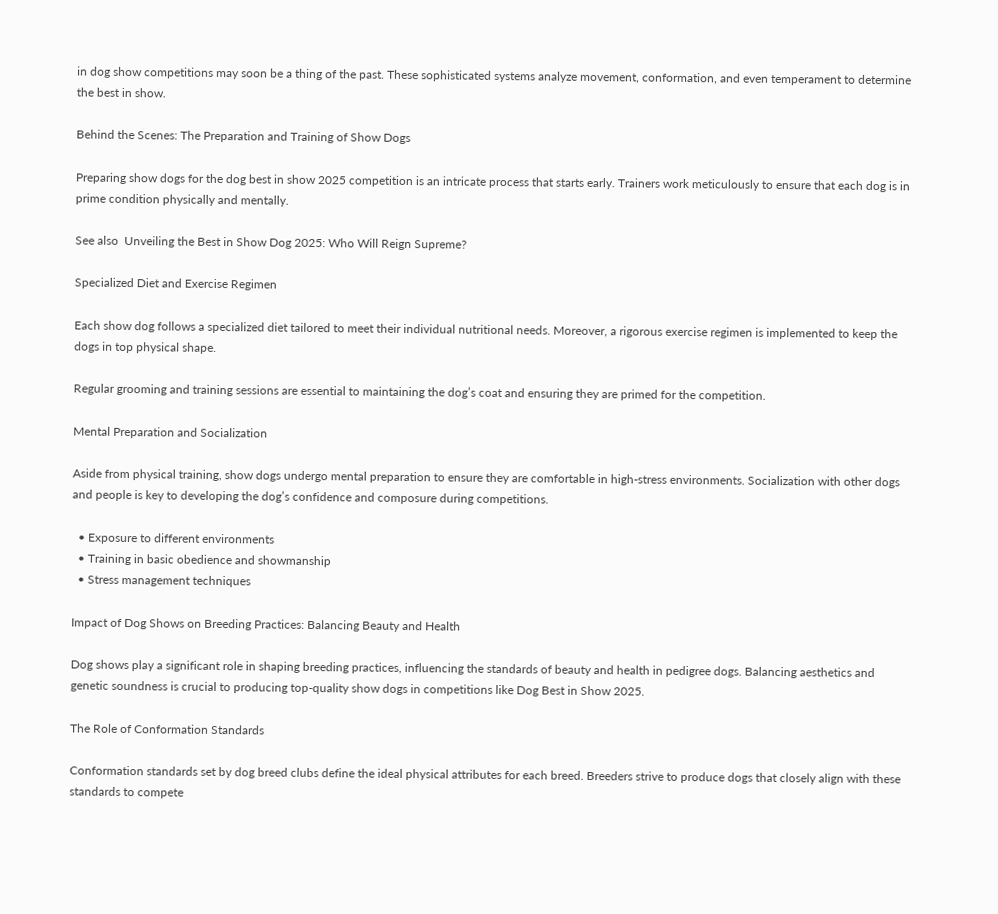in dog show competitions may soon be a thing of the past. These sophisticated systems analyze movement, conformation, and even temperament to determine the best in show.

Behind the Scenes: The Preparation and Training of Show Dogs

Preparing show dogs for the dog best in show 2025 competition is an intricate process that starts early. Trainers work meticulously to ensure that each dog is in prime condition physically and mentally.

See also  Unveiling the Best in Show Dog 2025: Who Will Reign Supreme?

Specialized Diet and Exercise Regimen

Each show dog follows a specialized diet tailored to meet their individual nutritional needs. Moreover, a rigorous exercise regimen is implemented to keep the dogs in top physical shape.

Regular grooming and training sessions are essential to maintaining the dog’s coat and ensuring they are primed for the competition.

Mental Preparation and Socialization

Aside from physical training, show dogs undergo mental preparation to ensure they are comfortable in high-stress environments. Socialization with other dogs and people is key to developing the dog’s confidence and composure during competitions.

  • Exposure to different environments
  • Training in basic obedience and showmanship
  • Stress management techniques

Impact of Dog Shows on Breeding Practices: Balancing Beauty and Health

Dog shows play a significant role in shaping breeding practices, influencing the standards of beauty and health in pedigree dogs. Balancing aesthetics and genetic soundness is crucial to producing top-quality show dogs in competitions like Dog Best in Show 2025.

The Role of Conformation Standards

Conformation standards set by dog breed clubs define the ideal physical attributes for each breed. Breeders strive to produce dogs that closely align with these standards to compete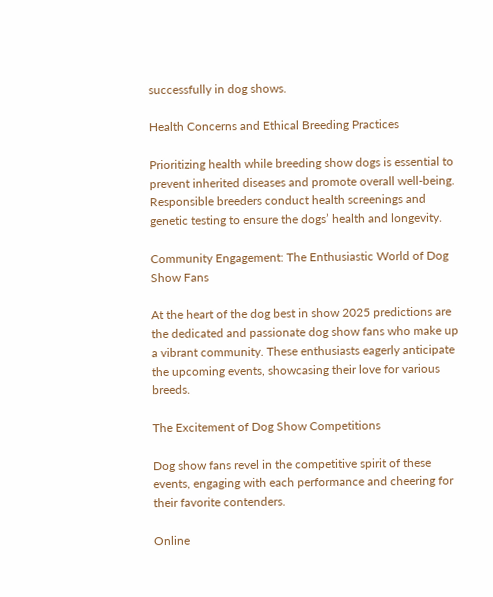successfully in dog shows.

Health Concerns and Ethical Breeding Practices

Prioritizing health while breeding show dogs is essential to prevent inherited diseases and promote overall well-being. Responsible breeders conduct health screenings and genetic testing to ensure the dogs’ health and longevity.

Community Engagement: The Enthusiastic World of Dog Show Fans

At the heart of the dog best in show 2025 predictions are the dedicated and passionate dog show fans who make up a vibrant community. These enthusiasts eagerly anticipate the upcoming events, showcasing their love for various breeds.

The Excitement of Dog Show Competitions

Dog show fans revel in the competitive spirit of these events, engaging with each performance and cheering for their favorite contenders.

Online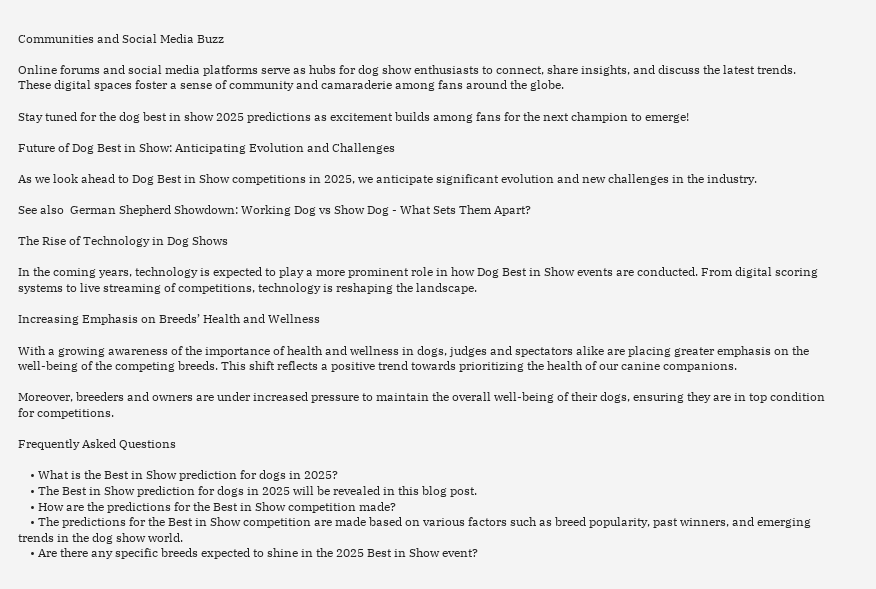Communities and Social Media Buzz

Online forums and social media platforms serve as hubs for dog show enthusiasts to connect, share insights, and discuss the latest trends. These digital spaces foster a sense of community and camaraderie among fans around the globe.

Stay tuned for the dog best in show 2025 predictions as excitement builds among fans for the next champion to emerge!

Future of Dog Best in Show: Anticipating Evolution and Challenges

As we look ahead to Dog Best in Show competitions in 2025, we anticipate significant evolution and new challenges in the industry.

See also  German Shepherd Showdown: Working Dog vs Show Dog - What Sets Them Apart?

The Rise of Technology in Dog Shows

In the coming years, technology is expected to play a more prominent role in how Dog Best in Show events are conducted. From digital scoring systems to live streaming of competitions, technology is reshaping the landscape.

Increasing Emphasis on Breeds’ Health and Wellness

With a growing awareness of the importance of health and wellness in dogs, judges and spectators alike are placing greater emphasis on the well-being of the competing breeds. This shift reflects a positive trend towards prioritizing the health of our canine companions.

Moreover, breeders and owners are under increased pressure to maintain the overall well-being of their dogs, ensuring they are in top condition for competitions.

Frequently Asked Questions

    • What is the Best in Show prediction for dogs in 2025?
    • The Best in Show prediction for dogs in 2025 will be revealed in this blog post.
    • How are the predictions for the Best in Show competition made?
    • The predictions for the Best in Show competition are made based on various factors such as breed popularity, past winners, and emerging trends in the dog show world.
    • Are there any specific breeds expected to shine in the 2025 Best in Show event?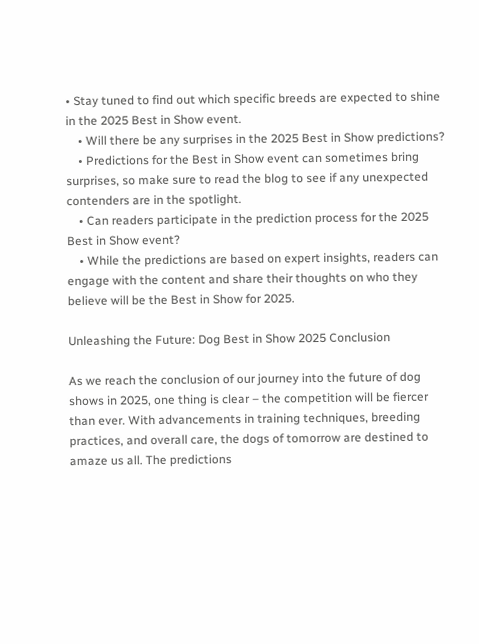• Stay tuned to find out which specific breeds are expected to shine in the 2025 Best in Show event.
    • Will there be any surprises in the 2025 Best in Show predictions?
    • Predictions for the Best in Show event can sometimes bring surprises, so make sure to read the blog to see if any unexpected contenders are in the spotlight.
    • Can readers participate in the prediction process for the 2025 Best in Show event?
    • While the predictions are based on expert insights, readers can engage with the content and share their thoughts on who they believe will be the Best in Show for 2025.

Unleashing the Future: Dog Best in Show 2025 Conclusion

As we reach the conclusion of our journey into the future of dog shows in 2025, one thing is clear – the competition will be fiercer than ever. With advancements in training techniques, breeding practices, and overall care, the dogs of tomorrow are destined to amaze us all. The predictions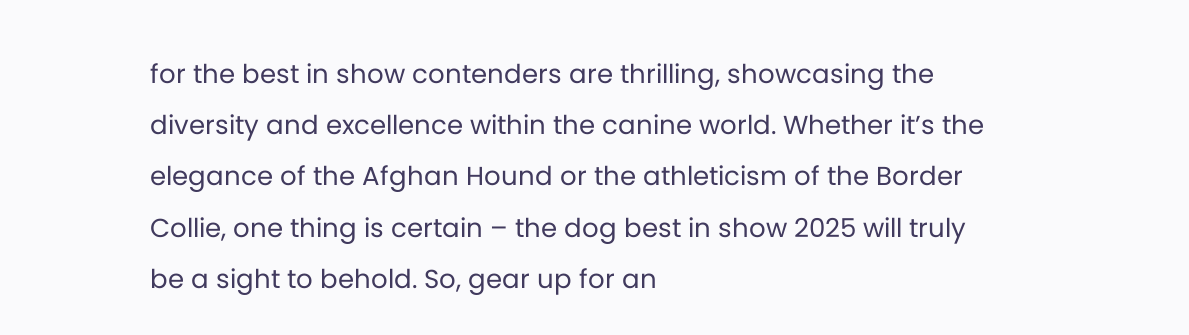for the best in show contenders are thrilling, showcasing the diversity and excellence within the canine world. Whether it’s the elegance of the Afghan Hound or the athleticism of the Border Collie, one thing is certain – the dog best in show 2025 will truly be a sight to behold. So, gear up for an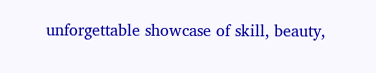unforgettable showcase of skill, beauty,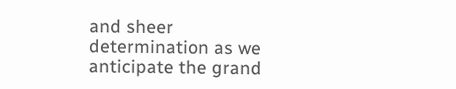and sheer determination as we anticipate the grand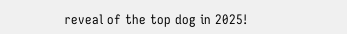reveal of the top dog in 2025!